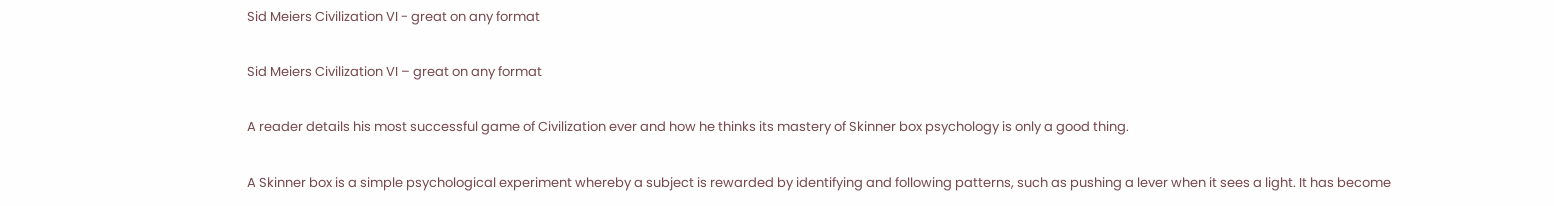Sid Meiers Civilization VI - great on any format

Sid Meiers Civilization VI – great on any format

A reader details his most successful game of Civilization ever and how he thinks its mastery of Skinner box psychology is only a good thing.

A Skinner box is a simple psychological experiment whereby a subject is rewarded by identifying and following patterns, such as pushing a lever when it sees a light. It has become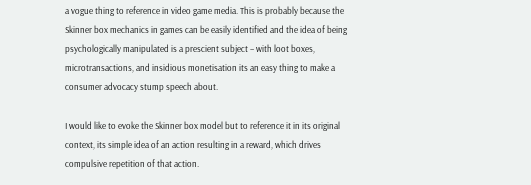a vogue thing to reference in video game media. This is probably because the Skinner box mechanics in games can be easily identified and the idea of being psychologically manipulated is a prescient subject – with loot boxes, microtransactions, and insidious monetisation its an easy thing to make a consumer advocacy stump speech about.

I would like to evoke the Skinner box model but to reference it in its original context, its simple idea of an action resulting in a reward, which drives compulsive repetition of that action.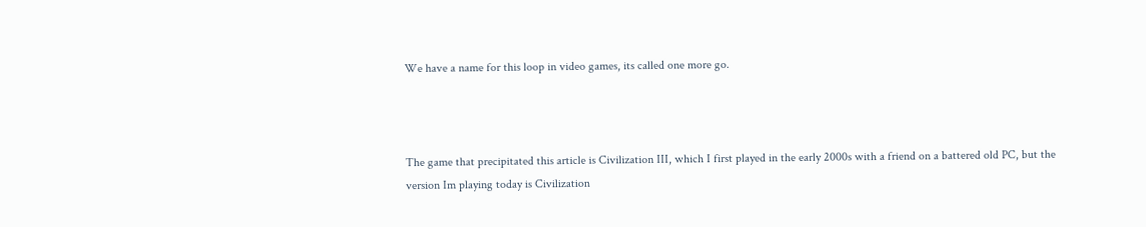We have a name for this loop in video games, its called one more go.



The game that precipitated this article is Civilization III, which I first played in the early 2000s with a friend on a battered old PC, but the version Im playing today is Civilization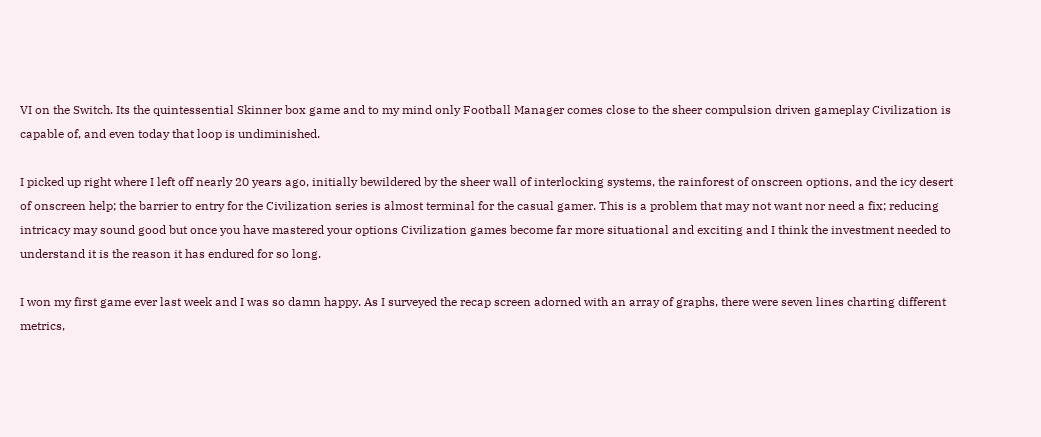VI on the Switch. Its the quintessential Skinner box game and to my mind only Football Manager comes close to the sheer compulsion driven gameplay Civilization is capable of, and even today that loop is undiminished.

I picked up right where I left off nearly 20 years ago, initially bewildered by the sheer wall of interlocking systems, the rainforest of onscreen options, and the icy desert of onscreen help; the barrier to entry for the Civilization series is almost terminal for the casual gamer. This is a problem that may not want nor need a fix; reducing intricacy may sound good but once you have mastered your options Civilization games become far more situational and exciting and I think the investment needed to understand it is the reason it has endured for so long.

I won my first game ever last week and I was so damn happy. As I surveyed the recap screen adorned with an array of graphs, there were seven lines charting different metrics,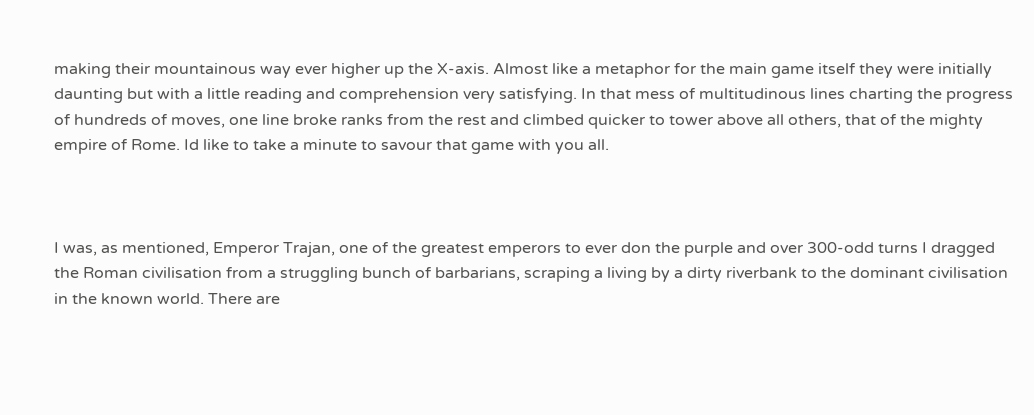making their mountainous way ever higher up the X-axis. Almost like a metaphor for the main game itself they were initially daunting but with a little reading and comprehension very satisfying. In that mess of multitudinous lines charting the progress of hundreds of moves, one line broke ranks from the rest and climbed quicker to tower above all others, that of the mighty empire of Rome. Id like to take a minute to savour that game with you all.



I was, as mentioned, Emperor Trajan, one of the greatest emperors to ever don the purple and over 300-odd turns I dragged the Roman civilisation from a struggling bunch of barbarians, scraping a living by a dirty riverbank to the dominant civilisation in the known world. There are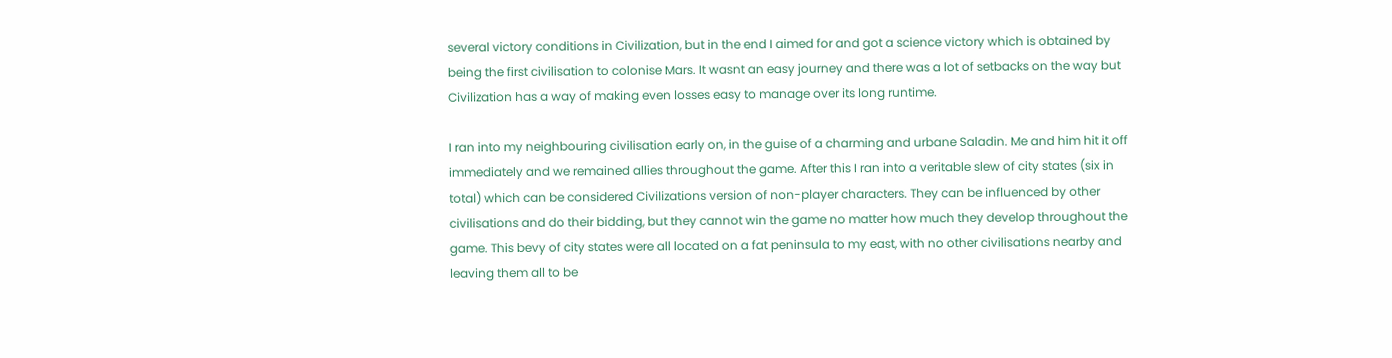several victory conditions in Civilization, but in the end I aimed for and got a science victory which is obtained by being the first civilisation to colonise Mars. It wasnt an easy journey and there was a lot of setbacks on the way but Civilization has a way of making even losses easy to manage over its long runtime.

I ran into my neighbouring civilisation early on, in the guise of a charming and urbane Saladin. Me and him hit it off immediately and we remained allies throughout the game. After this I ran into a veritable slew of city states (six in total) which can be considered Civilizations version of non-player characters. They can be influenced by other civilisations and do their bidding, but they cannot win the game no matter how much they develop throughout the game. This bevy of city states were all located on a fat peninsula to my east, with no other civilisations nearby and leaving them all to be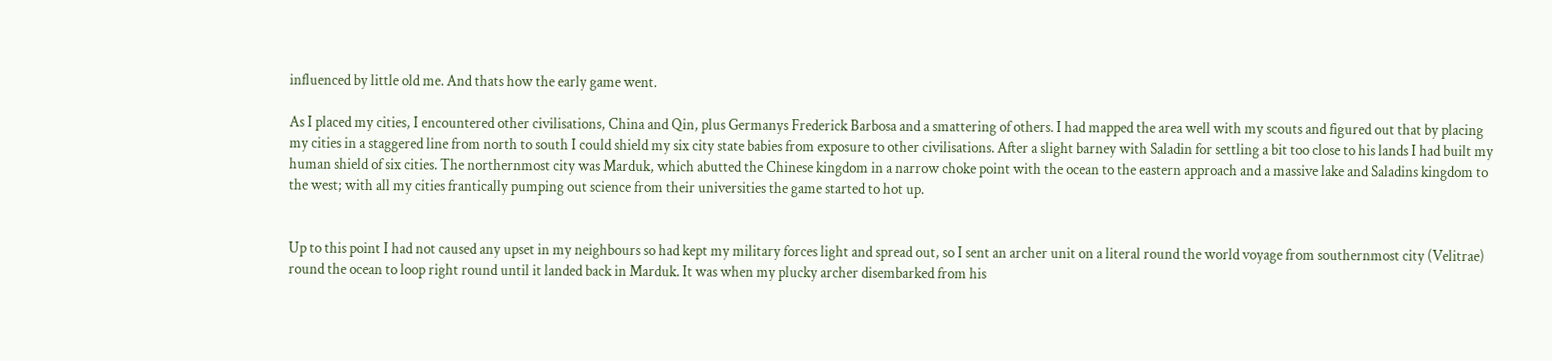influenced by little old me. And thats how the early game went.

As I placed my cities, I encountered other civilisations, China and Qin, plus Germanys Frederick Barbosa and a smattering of others. I had mapped the area well with my scouts and figured out that by placing my cities in a staggered line from north to south I could shield my six city state babies from exposure to other civilisations. After a slight barney with Saladin for settling a bit too close to his lands I had built my human shield of six cities. The northernmost city was Marduk, which abutted the Chinese kingdom in a narrow choke point with the ocean to the eastern approach and a massive lake and Saladins kingdom to the west; with all my cities frantically pumping out science from their universities the game started to hot up.


Up to this point I had not caused any upset in my neighbours so had kept my military forces light and spread out, so I sent an archer unit on a literal round the world voyage from southernmost city (Velitrae) round the ocean to loop right round until it landed back in Marduk. It was when my plucky archer disembarked from his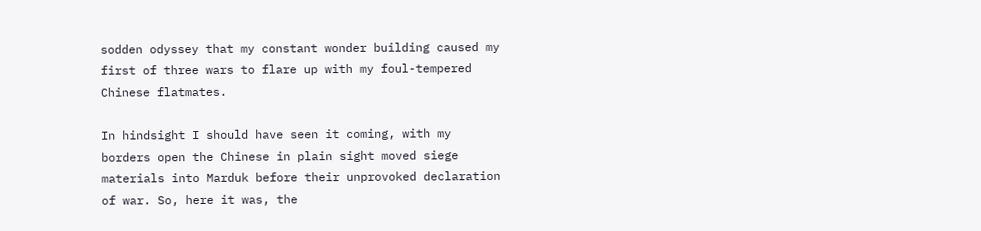sodden odyssey that my constant wonder building caused my first of three wars to flare up with my foul-tempered Chinese flatmates.

In hindsight I should have seen it coming, with my borders open the Chinese in plain sight moved siege materials into Marduk before their unprovoked declaration of war. So, here it was, the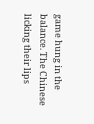game hung in the balance. The Chinese licking their lips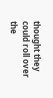thought they could roll over the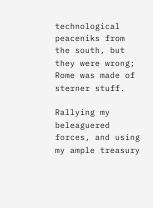technological peaceniks from the south, but they were wrong; Rome was made of sterner stuff.

Rallying my beleaguered forces, and using my ample treasury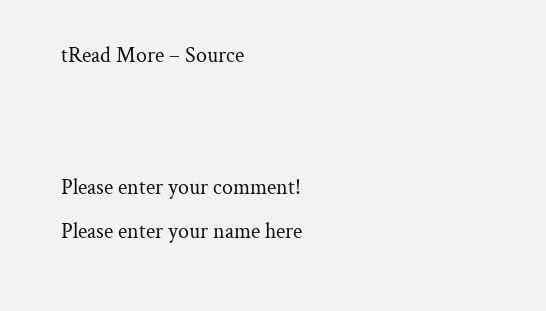tRead More – Source


Please enter your comment!
Please enter your name here